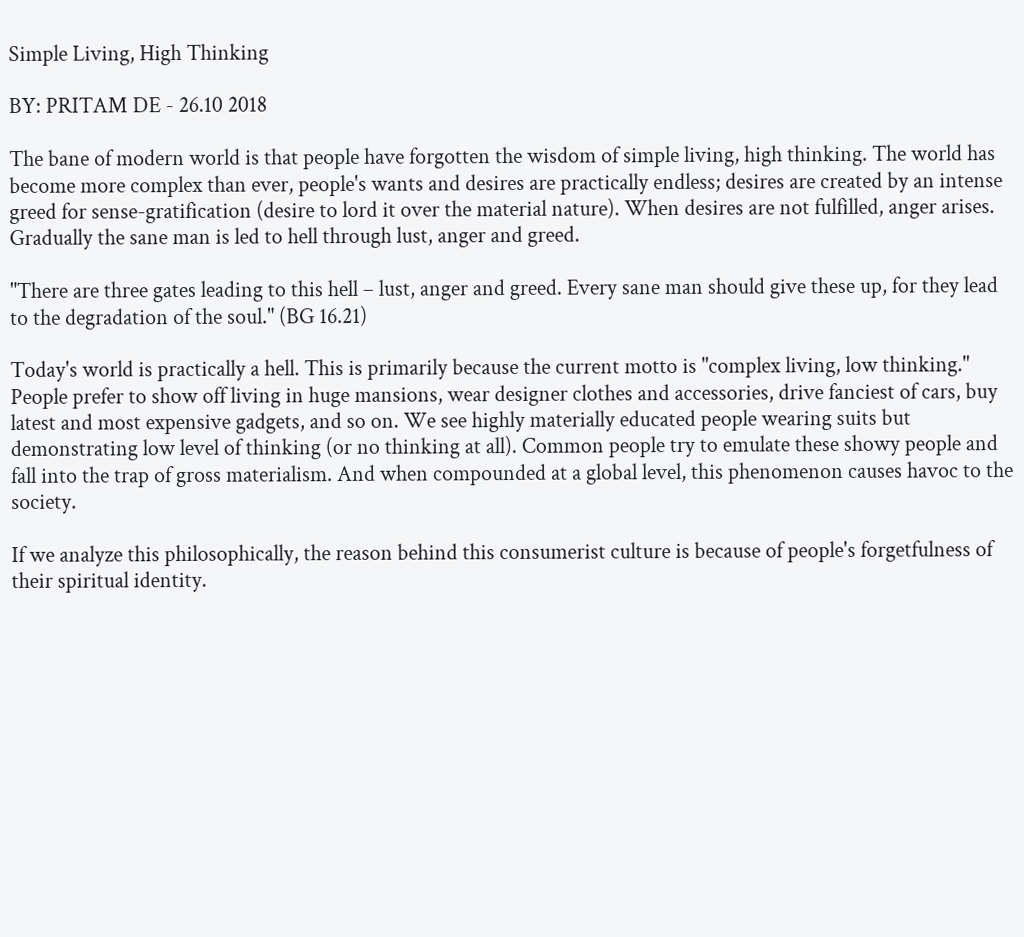Simple Living, High Thinking

BY: PRITAM DE - 26.10 2018

The bane of modern world is that people have forgotten the wisdom of simple living, high thinking. The world has become more complex than ever, people's wants and desires are practically endless; desires are created by an intense greed for sense-gratification (desire to lord it over the material nature). When desires are not fulfilled, anger arises. Gradually the sane man is led to hell through lust, anger and greed.

"There are three gates leading to this hell – lust, anger and greed. Every sane man should give these up, for they lead to the degradation of the soul." (BG 16.21)

Today's world is practically a hell. This is primarily because the current motto is "complex living, low thinking." People prefer to show off living in huge mansions, wear designer clothes and accessories, drive fanciest of cars, buy latest and most expensive gadgets, and so on. We see highly materially educated people wearing suits but demonstrating low level of thinking (or no thinking at all). Common people try to emulate these showy people and fall into the trap of gross materialism. And when compounded at a global level, this phenomenon causes havoc to the society.

If we analyze this philosophically, the reason behind this consumerist culture is because of people's forgetfulness of their spiritual identity.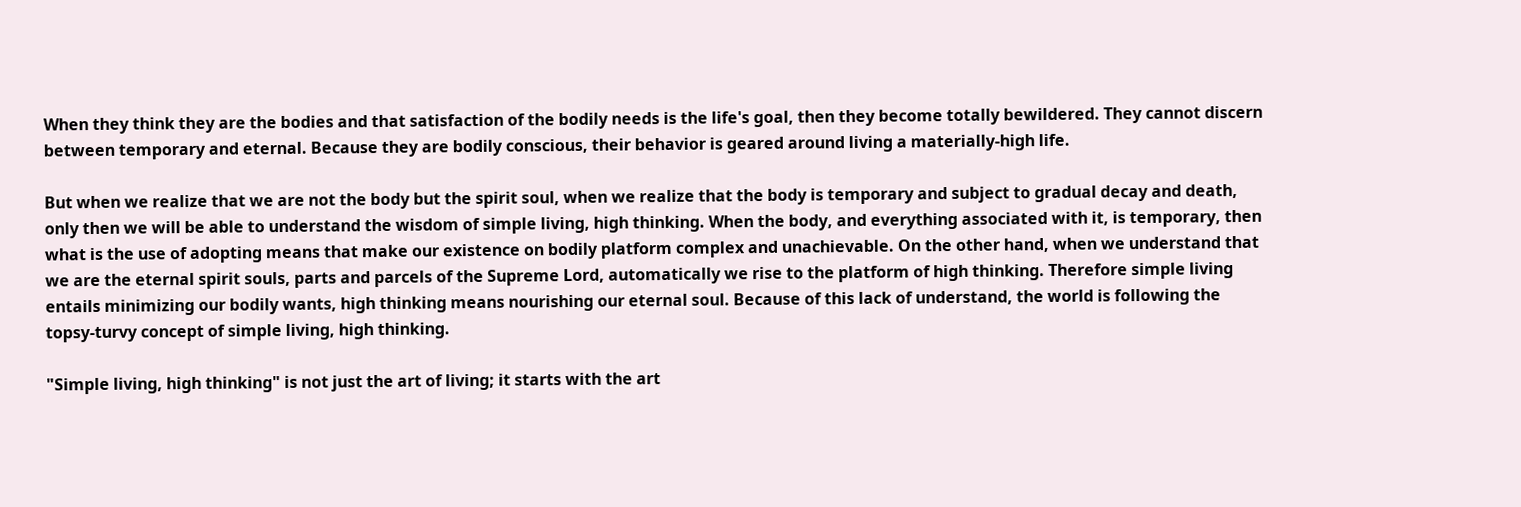When they think they are the bodies and that satisfaction of the bodily needs is the life's goal, then they become totally bewildered. They cannot discern between temporary and eternal. Because they are bodily conscious, their behavior is geared around living a materially-high life.

But when we realize that we are not the body but the spirit soul, when we realize that the body is temporary and subject to gradual decay and death, only then we will be able to understand the wisdom of simple living, high thinking. When the body, and everything associated with it, is temporary, then what is the use of adopting means that make our existence on bodily platform complex and unachievable. On the other hand, when we understand that we are the eternal spirit souls, parts and parcels of the Supreme Lord, automatically we rise to the platform of high thinking. Therefore simple living entails minimizing our bodily wants, high thinking means nourishing our eternal soul. Because of this lack of understand, the world is following the topsy-turvy concept of simple living, high thinking.

"Simple living, high thinking" is not just the art of living; it starts with the art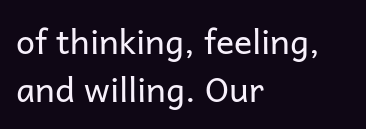of thinking, feeling, and willing. Our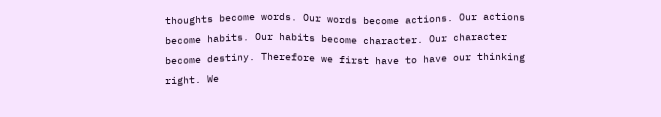thoughts become words. Our words become actions. Our actions become habits. Our habits become character. Our character become destiny. Therefore we first have to have our thinking right. We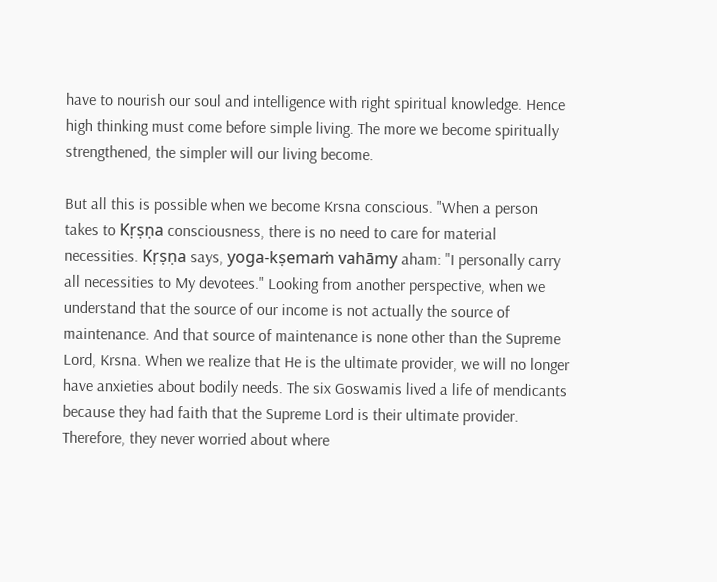have to nourish our soul and intelligence with right spiritual knowledge. Hence high thinking must come before simple living. The more we become spiritually strengthened, the simpler will our living become.

But all this is possible when we become Krsna conscious. "When a person takes to Kṛṣṇa consciousness, there is no need to care for material necessities. Kṛṣṇa says, yoga-kṣemaṁ vahāmy aham: "I personally carry all necessities to My devotees." Looking from another perspective, when we understand that the source of our income is not actually the source of maintenance. And that source of maintenance is none other than the Supreme Lord, Krsna. When we realize that He is the ultimate provider, we will no longer have anxieties about bodily needs. The six Goswamis lived a life of mendicants because they had faith that the Supreme Lord is their ultimate provider. Therefore, they never worried about where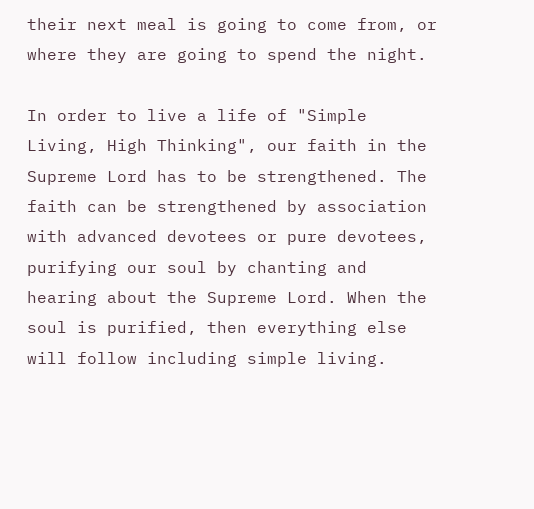their next meal is going to come from, or where they are going to spend the night.

In order to live a life of "Simple Living, High Thinking", our faith in the Supreme Lord has to be strengthened. The faith can be strengthened by association with advanced devotees or pure devotees, purifying our soul by chanting and hearing about the Supreme Lord. When the soul is purified, then everything else will follow including simple living.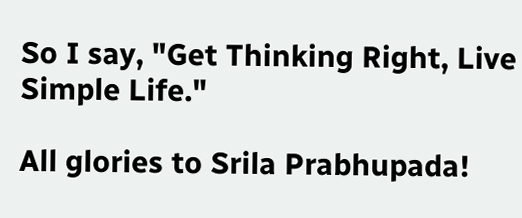So I say, "Get Thinking Right, Live Simple Life."

All glories to Srila Prabhupada!